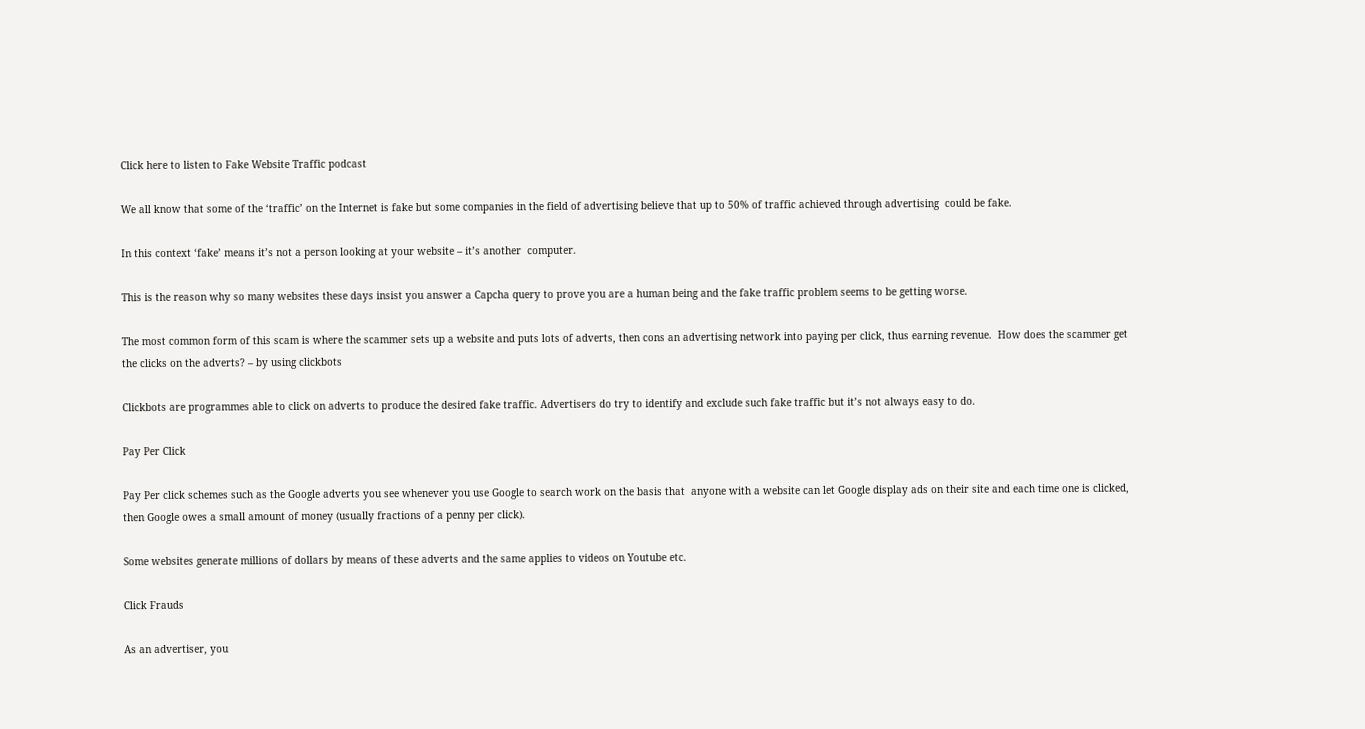Click here to listen to Fake Website Traffic podcast

We all know that some of the ‘traffic’ on the Internet is fake but some companies in the field of advertising believe that up to 50% of traffic achieved through advertising  could be fake.

In this context ‘fake’ means it’s not a person looking at your website – it’s another  computer.

This is the reason why so many websites these days insist you answer a Capcha query to prove you are a human being and the fake traffic problem seems to be getting worse.

The most common form of this scam is where the scammer sets up a website and puts lots of adverts, then cons an advertising network into paying per click, thus earning revenue.  How does the scammer get the clicks on the adverts? – by using clickbots

Clickbots are programmes able to click on adverts to produce the desired fake traffic. Advertisers do try to identify and exclude such fake traffic but it’s not always easy to do.

Pay Per Click

Pay Per click schemes such as the Google adverts you see whenever you use Google to search work on the basis that  anyone with a website can let Google display ads on their site and each time one is clicked, then Google owes a small amount of money (usually fractions of a penny per click).

Some websites generate millions of dollars by means of these adverts and the same applies to videos on Youtube etc.

Click Frauds

As an advertiser, you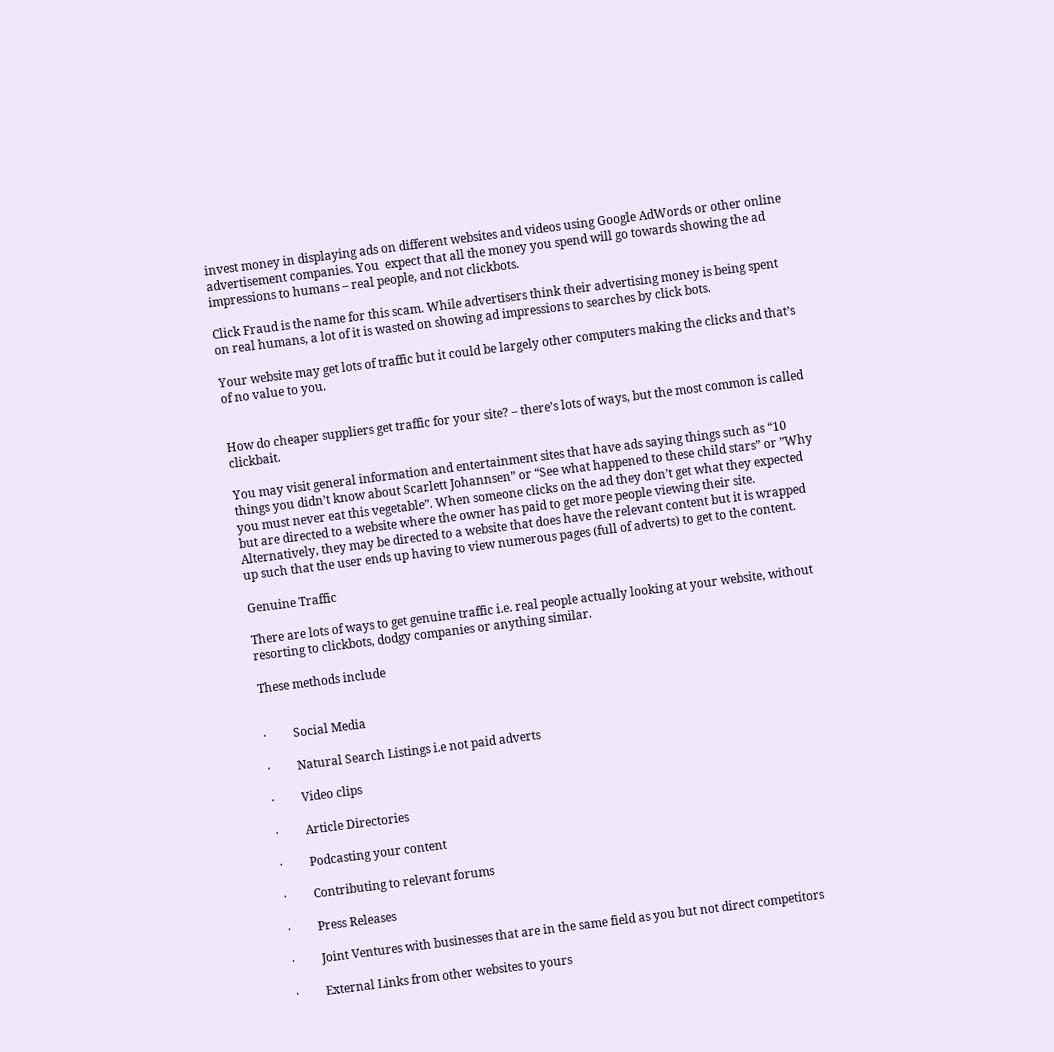invest money in displaying ads on different websites and videos using Google AdWords or other online advertisement companies. You  expect that all the money you spend will go towards showing the ad impressions to humans – real people, and not clickbots.

Click Fraud is the name for this scam. While advertisers think their advertising money is being spent on real humans, a lot of it is wasted on showing ad impressions to searches by click bots.

Your website may get lots of traffic but it could be largely other computers making the clicks and that’s of no value to you.


How do cheaper suppliers get traffic for your site? – there’s lots of ways, but the most common is called clickbait.

You may visit general information and entertainment sites that have ads saying things such as “10 things you didn’t know about Scarlett Johannsen” or “See what happened to these child stars” or ”Why you must never eat this vegetable”. When someone clicks on the ad they don’t get what they expected but are directed to a website where the owner has paid to get more people viewing their site.  Alternatively, they may be directed to a website that does have the relevant content but it is wrapped up such that the user ends up having to view numerous pages (full of adverts) to get to the content.

Genuine Traffic

There are lots of ways to get genuine traffic i.e. real people actually looking at your website, without resorting to clickbots, dodgy companies or anything similar.

These methods include


·         Social Media

·         Natural Search Listings i.e not paid adverts

·         Video clips

·         Article Directories

·         Podcasting your content

·         Contributing to relevant forums

·         Press Releases

·         Joint Ventures with businesses that are in the same field as you but not direct competitors

·         External Links from other websites to yours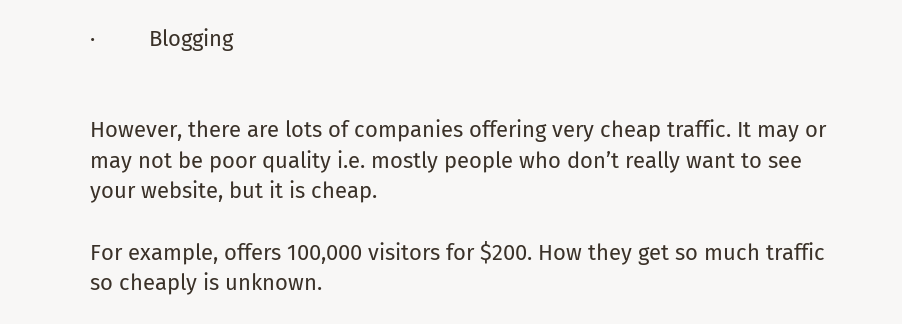·         Blogging


However, there are lots of companies offering very cheap traffic. It may or may not be poor quality i.e. mostly people who don’t really want to see your website, but it is cheap.

For example, offers 100,000 visitors for $200. How they get so much traffic so cheaply is unknown.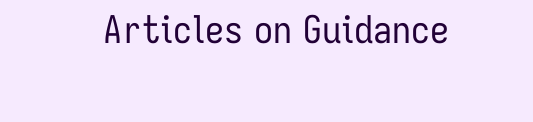Articles on Guidance